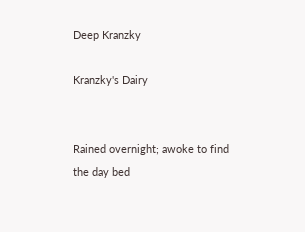Deep Kranzky

Kranzky's Dairy


Rained overnight; awoke to find the day bed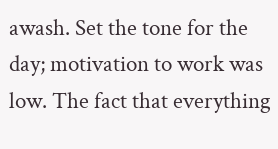awash. Set the tone for the day; motivation to work was low. The fact that everything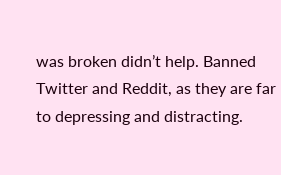was broken didn’t help. Banned Twitter and Reddit, as they are far to depressing and distracting.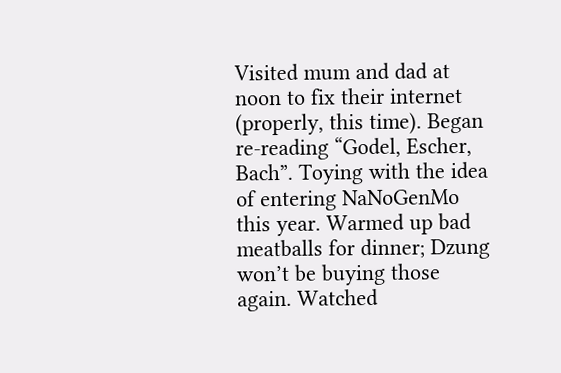Visited mum and dad at noon to fix their internet (properly, this time). Began re-reading “Godel, Escher, Bach”. Toying with the idea of entering NaNoGenMo this year. Warmed up bad meatballs for dinner; Dzung won’t be buying those again. Watched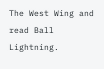The West Wing and read Ball Lightning.